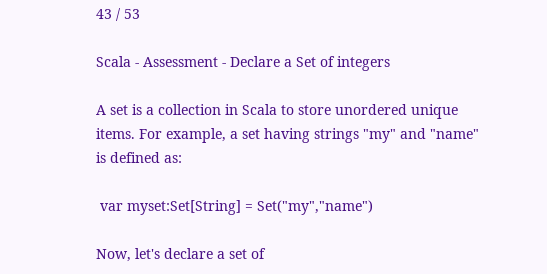43 / 53

Scala - Assessment - Declare a Set of integers

A set is a collection in Scala to store unordered unique items. For example, a set having strings "my" and "name" is defined as:

 var myset:Set[String] = Set("my","name")

Now, let's declare a set of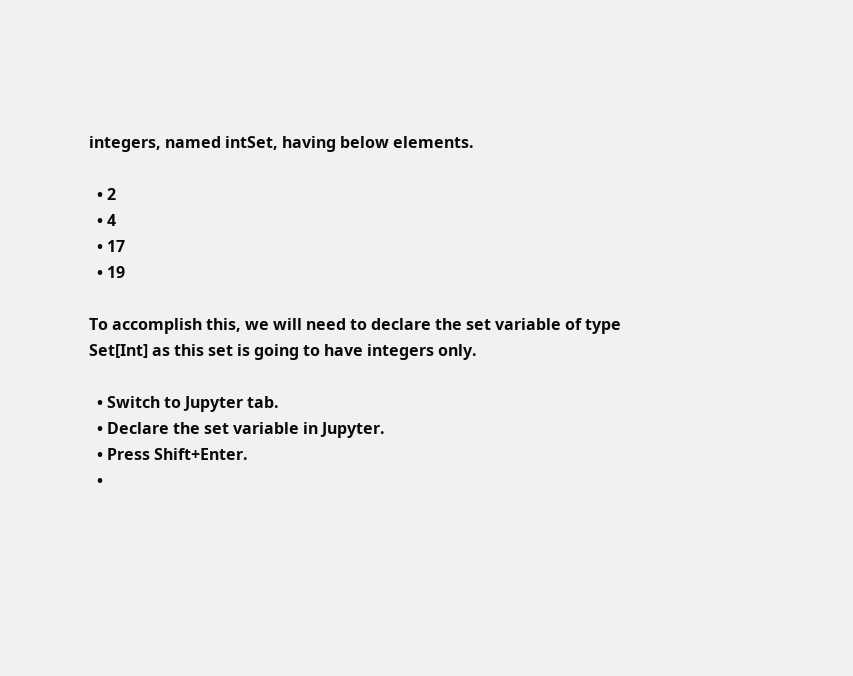integers, named intSet, having below elements.

  • 2
  • 4
  • 17
  • 19

To accomplish this, we will need to declare the set variable of type Set[Int] as this set is going to have integers only.

  • Switch to Jupyter tab.
  • Declare the set variable in Jupyter.
  • Press Shift+Enter.
  •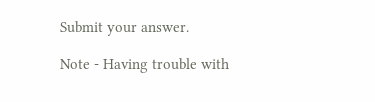Submit your answer.

Note - Having trouble with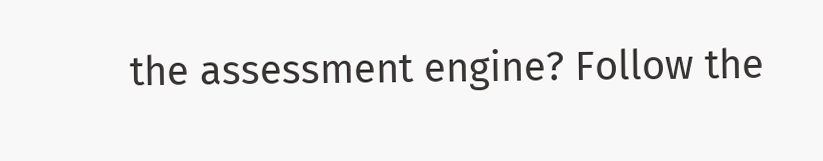the assessment engine? Follow the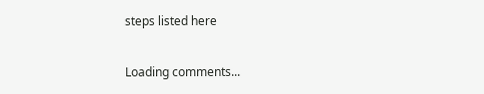steps listed here

Loading comments...